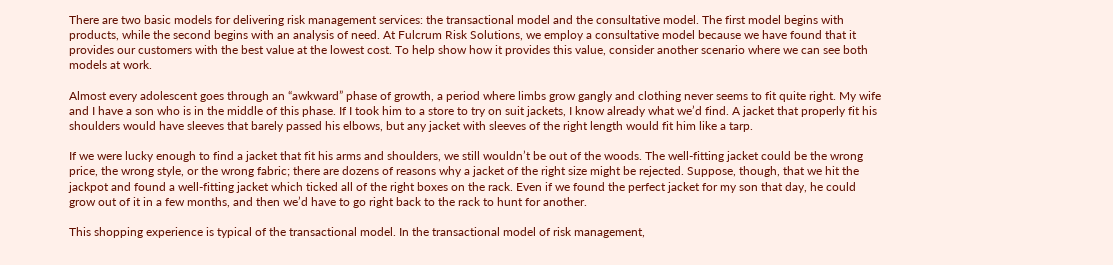There are two basic models for delivering risk management services: the transactional model and the consultative model. The first model begins with products, while the second begins with an analysis of need. At Fulcrum Risk Solutions, we employ a consultative model because we have found that it provides our customers with the best value at the lowest cost. To help show how it provides this value, consider another scenario where we can see both models at work.

Almost every adolescent goes through an “awkward” phase of growth, a period where limbs grow gangly and clothing never seems to fit quite right. My wife and I have a son who is in the middle of this phase. If I took him to a store to try on suit jackets, I know already what we’d find. A jacket that properly fit his shoulders would have sleeves that barely passed his elbows, but any jacket with sleeves of the right length would fit him like a tarp.

If we were lucky enough to find a jacket that fit his arms and shoulders, we still wouldn’t be out of the woods. The well-fitting jacket could be the wrong price, the wrong style, or the wrong fabric; there are dozens of reasons why a jacket of the right size might be rejected. Suppose, though, that we hit the jackpot and found a well-fitting jacket which ticked all of the right boxes on the rack. Even if we found the perfect jacket for my son that day, he could grow out of it in a few months, and then we’d have to go right back to the rack to hunt for another.

This shopping experience is typical of the transactional model. In the transactional model of risk management,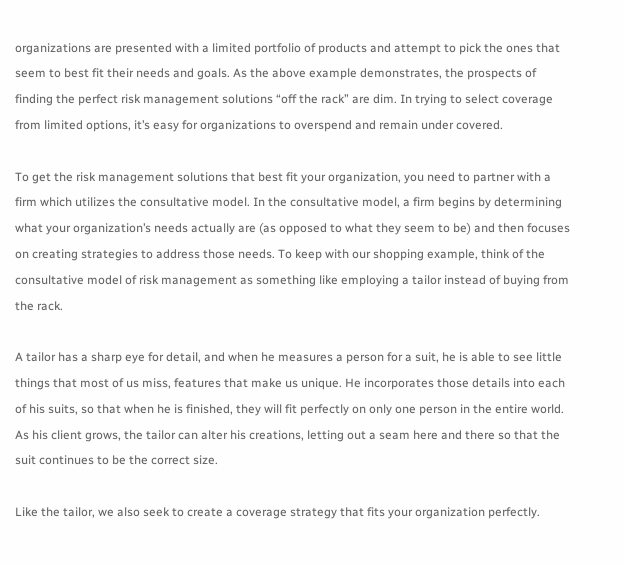organizations are presented with a limited portfolio of products and attempt to pick the ones that seem to best fit their needs and goals. As the above example demonstrates, the prospects of finding the perfect risk management solutions “off the rack” are dim. In trying to select coverage from limited options, it’s easy for organizations to overspend and remain under covered.

To get the risk management solutions that best fit your organization, you need to partner with a firm which utilizes the consultative model. In the consultative model, a firm begins by determining what your organization’s needs actually are (as opposed to what they seem to be) and then focuses on creating strategies to address those needs. To keep with our shopping example, think of the consultative model of risk management as something like employing a tailor instead of buying from the rack.

A tailor has a sharp eye for detail, and when he measures a person for a suit, he is able to see little things that most of us miss, features that make us unique. He incorporates those details into each of his suits, so that when he is finished, they will fit perfectly on only one person in the entire world. As his client grows, the tailor can alter his creations, letting out a seam here and there so that the suit continues to be the correct size.

Like the tailor, we also seek to create a coverage strategy that fits your organization perfectly.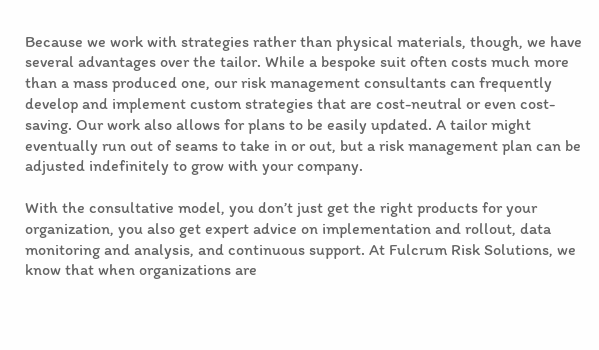Because we work with strategies rather than physical materials, though, we have several advantages over the tailor. While a bespoke suit often costs much more than a mass produced one, our risk management consultants can frequently develop and implement custom strategies that are cost-neutral or even cost-saving. Our work also allows for plans to be easily updated. A tailor might eventually run out of seams to take in or out, but a risk management plan can be adjusted indefinitely to grow with your company.

With the consultative model, you don’t just get the right products for your organization, you also get expert advice on implementation and rollout, data monitoring and analysis, and continuous support. At Fulcrum Risk Solutions, we know that when organizations are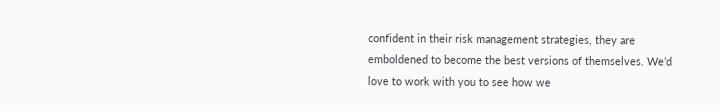confident in their risk management strategies, they are emboldened to become the best versions of themselves. We’d love to work with you to see how we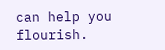can help you flourish.